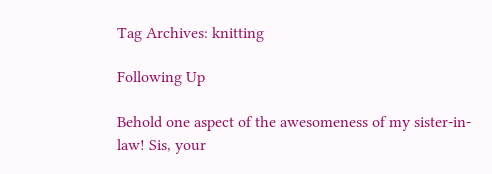Tag Archives: knitting

Following Up

Behold one aspect of the awesomeness of my sister-in-law! Sis, your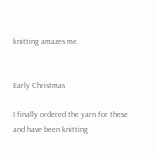knitting amazes me.


Early Christmas

I finally ordered the yarn for these and have been knitting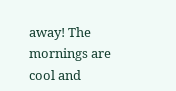away! The mornings are cool and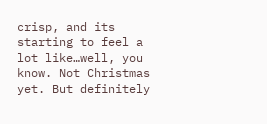crisp, and its starting to feel a lot like…well, you know. Not Christmas yet. But definitely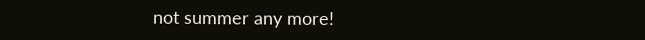not summer any more!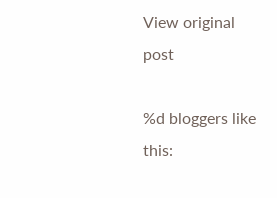View original post

%d bloggers like this: